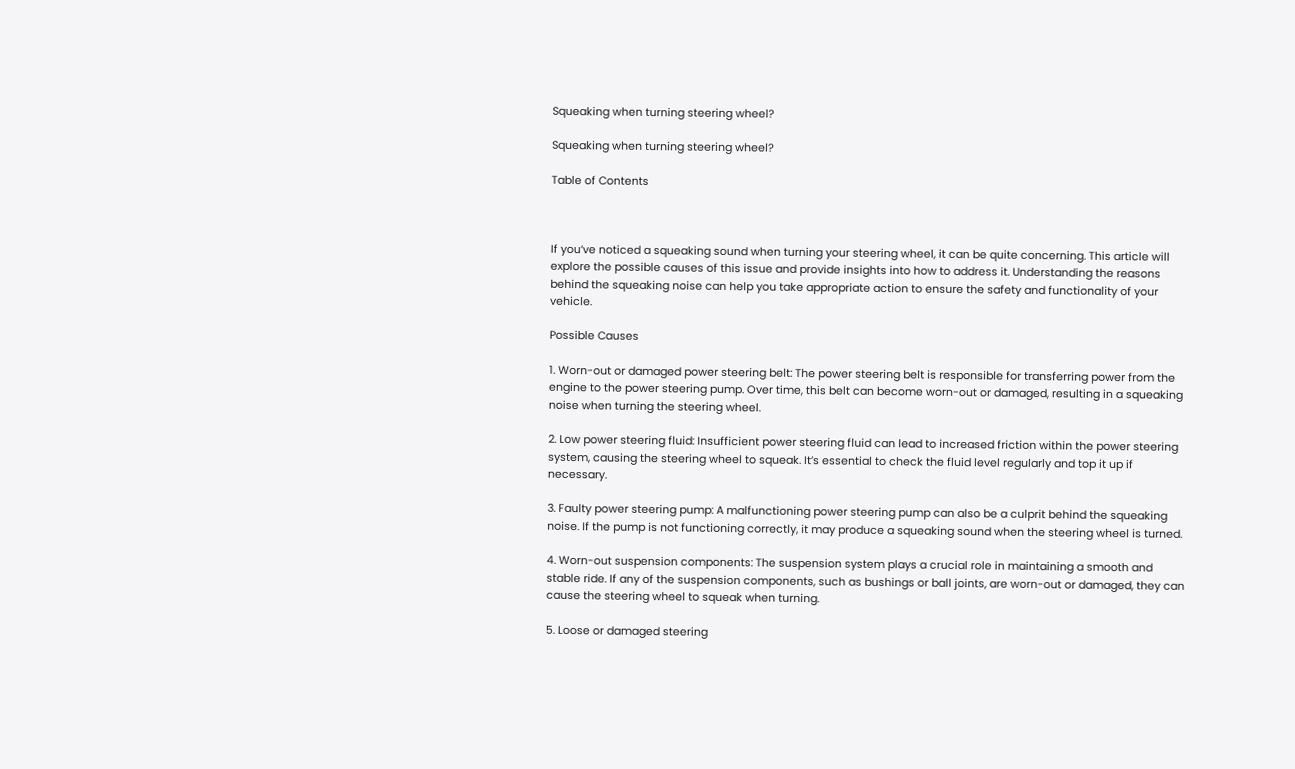Squeaking when turning steering wheel?

Squeaking when turning steering wheel?

Table of Contents



If you’ve noticed a squeaking sound when turning your steering wheel, it can be quite concerning. This article will explore the possible causes of this issue and provide insights into how to address it. Understanding the reasons behind the squeaking noise can help you take appropriate action to ensure the safety and functionality of your vehicle.

Possible Causes

1. Worn-out or damaged power steering belt: The power steering belt is responsible for transferring power from the engine to the power steering pump. Over time, this belt can become worn-out or damaged, resulting in a squeaking noise when turning the steering wheel.

2. Low power steering fluid: Insufficient power steering fluid can lead to increased friction within the power steering system, causing the steering wheel to squeak. It’s essential to check the fluid level regularly and top it up if necessary.

3. Faulty power steering pump: A malfunctioning power steering pump can also be a culprit behind the squeaking noise. If the pump is not functioning correctly, it may produce a squeaking sound when the steering wheel is turned.

4. Worn-out suspension components: The suspension system plays a crucial role in maintaining a smooth and stable ride. If any of the suspension components, such as bushings or ball joints, are worn-out or damaged, they can cause the steering wheel to squeak when turning.

5. Loose or damaged steering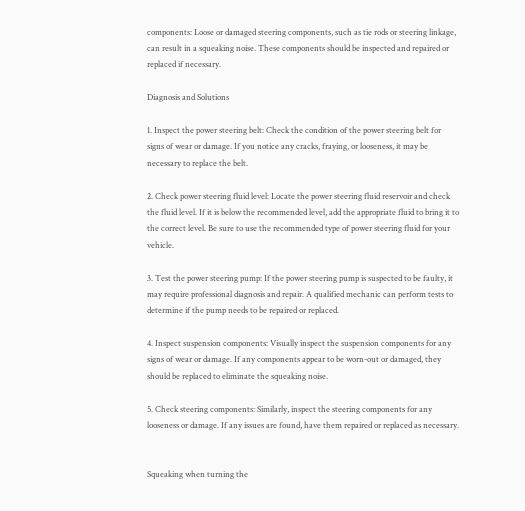components: Loose or damaged steering components, such as tie rods or steering linkage, can result in a squeaking noise. These components should be inspected and repaired or replaced if necessary.

Diagnosis and Solutions

1. Inspect the power steering belt: Check the condition of the power steering belt for signs of wear or damage. If you notice any cracks, fraying, or looseness, it may be necessary to replace the belt.

2. Check power steering fluid level: Locate the power steering fluid reservoir and check the fluid level. If it is below the recommended level, add the appropriate fluid to bring it to the correct level. Be sure to use the recommended type of power steering fluid for your vehicle.

3. Test the power steering pump: If the power steering pump is suspected to be faulty, it may require professional diagnosis and repair. A qualified mechanic can perform tests to determine if the pump needs to be repaired or replaced.

4. Inspect suspension components: Visually inspect the suspension components for any signs of wear or damage. If any components appear to be worn-out or damaged, they should be replaced to eliminate the squeaking noise.

5. Check steering components: Similarly, inspect the steering components for any looseness or damage. If any issues are found, have them repaired or replaced as necessary.


Squeaking when turning the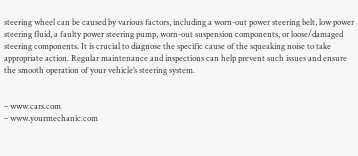steering wheel can be caused by various factors, including a worn-out power steering belt, low power steering fluid, a faulty power steering pump, worn-out suspension components, or loose/damaged steering components. It is crucial to diagnose the specific cause of the squeaking noise to take appropriate action. Regular maintenance and inspections can help prevent such issues and ensure the smooth operation of your vehicle’s steering system.


– www.cars.com
– www.yourmechanic.com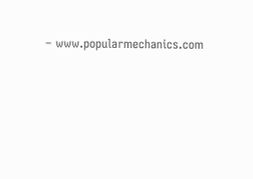– www.popularmechanics.com